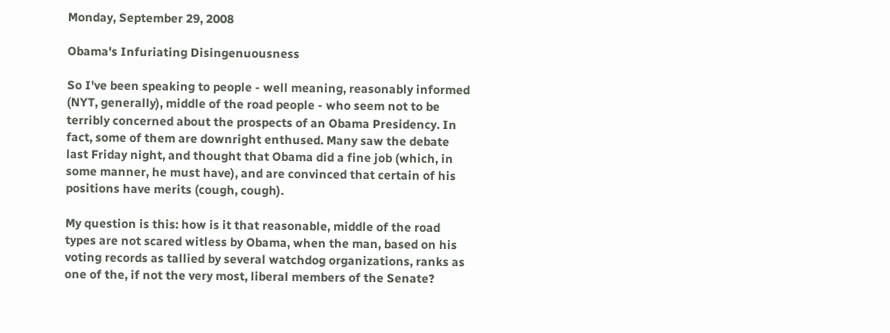Monday, September 29, 2008

Obama's Infuriating Disingenuousness

So I've been speaking to people - well meaning, reasonably informed (NYT, generally), middle of the road people - who seem not to be terribly concerned about the prospects of an Obama Presidency. In fact, some of them are downright enthused. Many saw the debate last Friday night, and thought that Obama did a fine job (which, in some manner, he must have), and are convinced that certain of his positions have merits (cough, cough).

My question is this: how is it that reasonable, middle of the road types are not scared witless by Obama, when the man, based on his voting records as tallied by several watchdog organizations, ranks as one of the, if not the very most, liberal members of the Senate?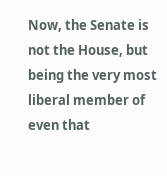Now, the Senate is not the House, but being the very most liberal member of even that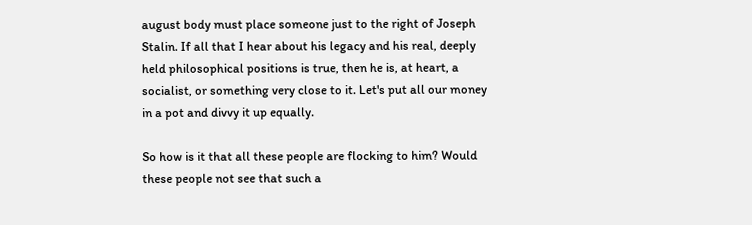august body must place someone just to the right of Joseph Stalin. If all that I hear about his legacy and his real, deeply held philosophical positions is true, then he is, at heart, a socialist, or something very close to it. Let's put all our money in a pot and divvy it up equally.

So how is it that all these people are flocking to him? Would these people not see that such a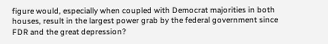figure would, especially when coupled with Democrat majorities in both houses, result in the largest power grab by the federal government since FDR and the great depression?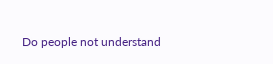Do people not understand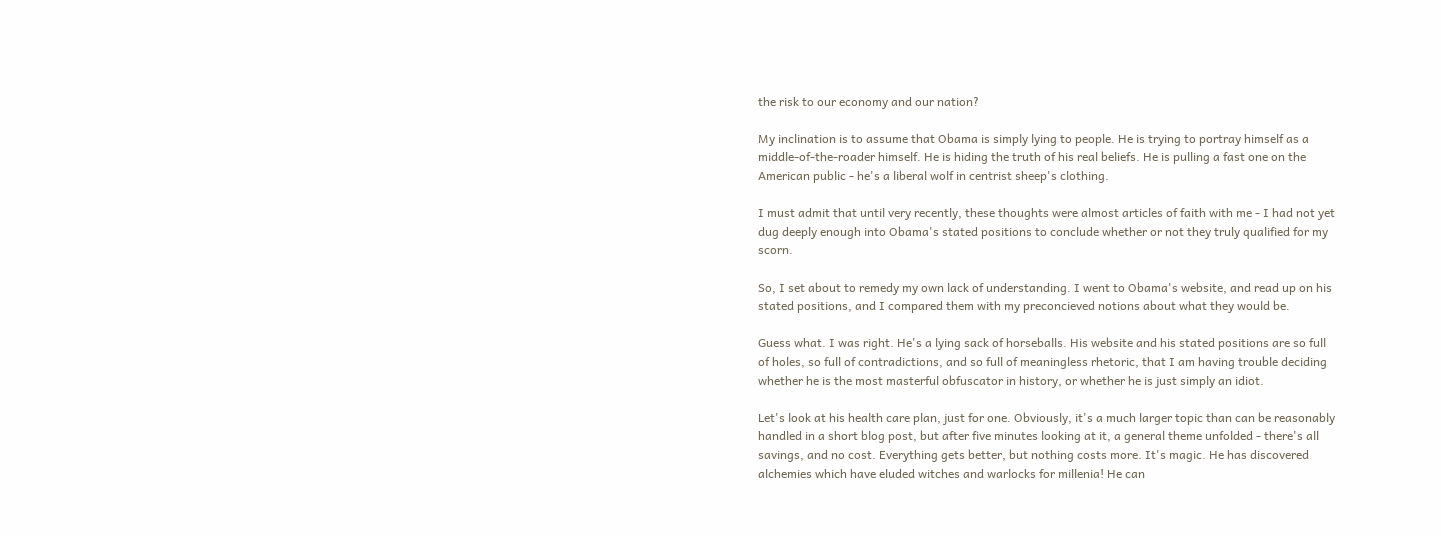the risk to our economy and our nation?

My inclination is to assume that Obama is simply lying to people. He is trying to portray himself as a middle-of-the-roader himself. He is hiding the truth of his real beliefs. He is pulling a fast one on the American public - he's a liberal wolf in centrist sheep's clothing.

I must admit that until very recently, these thoughts were almost articles of faith with me - I had not yet dug deeply enough into Obama's stated positions to conclude whether or not they truly qualified for my scorn.

So, I set about to remedy my own lack of understanding. I went to Obama's website, and read up on his stated positions, and I compared them with my preconcieved notions about what they would be.

Guess what. I was right. He's a lying sack of horseballs. His website and his stated positions are so full of holes, so full of contradictions, and so full of meaningless rhetoric, that I am having trouble deciding whether he is the most masterful obfuscator in history, or whether he is just simply an idiot.

Let's look at his health care plan, just for one. Obviously, it's a much larger topic than can be reasonably handled in a short blog post, but after five minutes looking at it, a general theme unfolded - there's all savings, and no cost. Everything gets better, but nothing costs more. It's magic. He has discovered alchemies which have eluded witches and warlocks for millenia! He can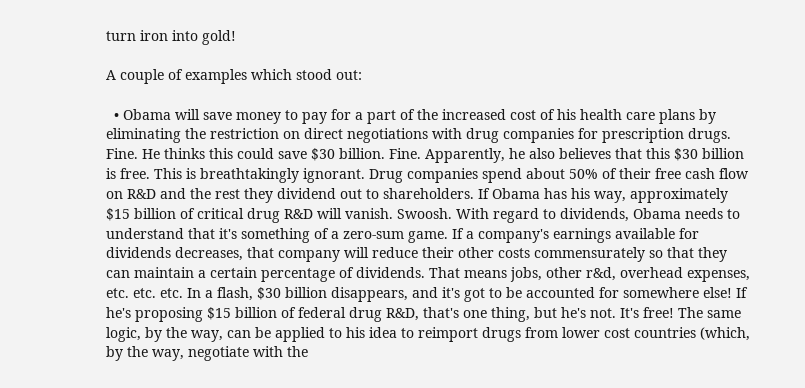turn iron into gold!

A couple of examples which stood out:

  • Obama will save money to pay for a part of the increased cost of his health care plans by eliminating the restriction on direct negotiations with drug companies for prescription drugs. Fine. He thinks this could save $30 billion. Fine. Apparently, he also believes that this $30 billion is free. This is breathtakingly ignorant. Drug companies spend about 50% of their free cash flow on R&D and the rest they dividend out to shareholders. If Obama has his way, approximately $15 billion of critical drug R&D will vanish. Swoosh. With regard to dividends, Obama needs to understand that it's something of a zero-sum game. If a company's earnings available for dividends decreases, that company will reduce their other costs commensurately so that they can maintain a certain percentage of dividends. That means jobs, other r&d, overhead expenses, etc. etc. etc. In a flash, $30 billion disappears, and it's got to be accounted for somewhere else! If he's proposing $15 billion of federal drug R&D, that's one thing, but he's not. It's free! The same logic, by the way, can be applied to his idea to reimport drugs from lower cost countries (which, by the way, negotiate with the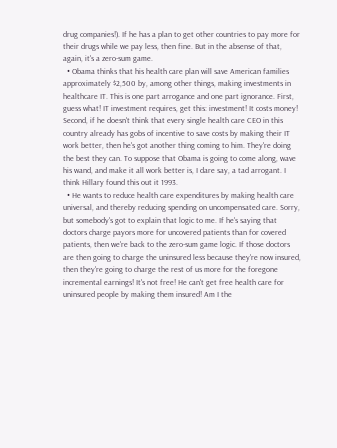drug companies!). If he has a plan to get other countries to pay more for their drugs while we pay less, then fine. But in the absense of that, again, it's a zero-sum game.
  • Obama thinks that his health care plan will save American families approximately $2,500 by, among other things, making investments in healthcare IT. This is one part arrogance and one part ignorance. First, guess what! IT investment requires, get this: investment! It costs money! Second, if he doesn't think that every single health care CEO in this country already has gobs of incentive to save costs by making their IT work better, then he's got another thing coming to him. They're doing the best they can. To suppose that Obama is going to come along, wave his wand, and make it all work better is, I dare say, a tad arrogant. I think Hillary found this out it 1993.
  • He wants to reduce health care expenditures by making health care universal, and thereby reducing spending on uncompensated care. Sorry, but somebody's got to explain that logic to me. If he's saying that doctors charge payors more for uncovered patients than for covered patients, then we're back to the zero-sum game logic. If those doctors are then going to charge the uninsured less because they're now insured, then they're going to charge the rest of us more for the foregone incremental earnings! It's not free! He can't get free health care for uninsured people by making them insured! Am I the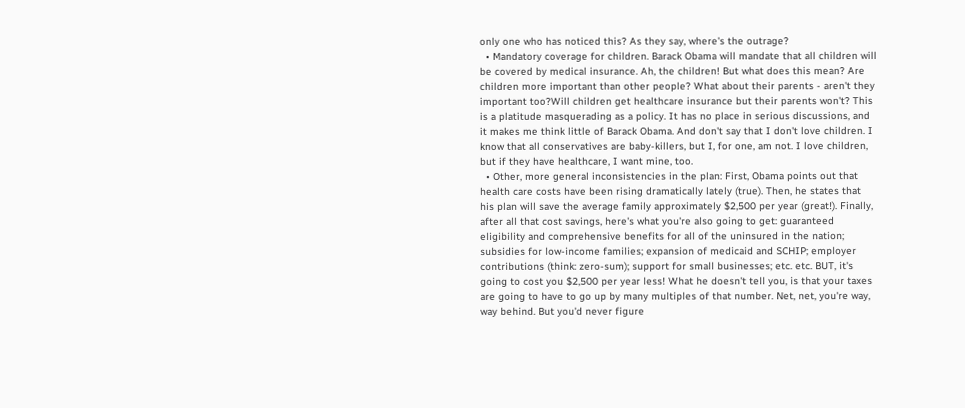only one who has noticed this? As they say, where's the outrage?
  • Mandatory coverage for children. Barack Obama will mandate that all children will be covered by medical insurance. Ah, the children! But what does this mean? Are children more important than other people? What about their parents - aren't they important too?Will children get healthcare insurance but their parents won't? This is a platitude masquerading as a policy. It has no place in serious discussions, and it makes me think little of Barack Obama. And don't say that I don't love children. I know that all conservatives are baby-killers, but I, for one, am not. I love children, but if they have healthcare, I want mine, too.
  • Other, more general inconsistencies in the plan: First, Obama points out that health care costs have been rising dramatically lately (true). Then, he states that his plan will save the average family approximately $2,500 per year (great!). Finally, after all that cost savings, here's what you're also going to get: guaranteed eligibility and comprehensive benefits for all of the uninsured in the nation; subsidies for low-income families; expansion of medicaid and SCHIP; employer contributions (think: zero-sum); support for small businesses; etc. etc. BUT, it's going to cost you $2,500 per year less! What he doesn't tell you, is that your taxes are going to have to go up by many multiples of that number. Net, net, you're way, way behind. But you'd never figure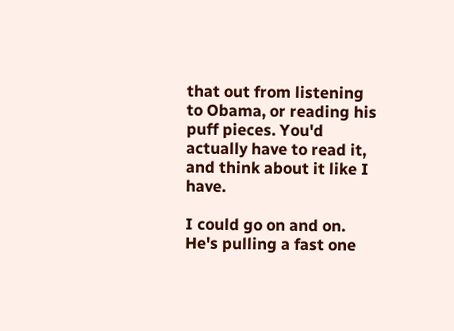that out from listening to Obama, or reading his puff pieces. You'd actually have to read it, and think about it like I have.

I could go on and on. He's pulling a fast one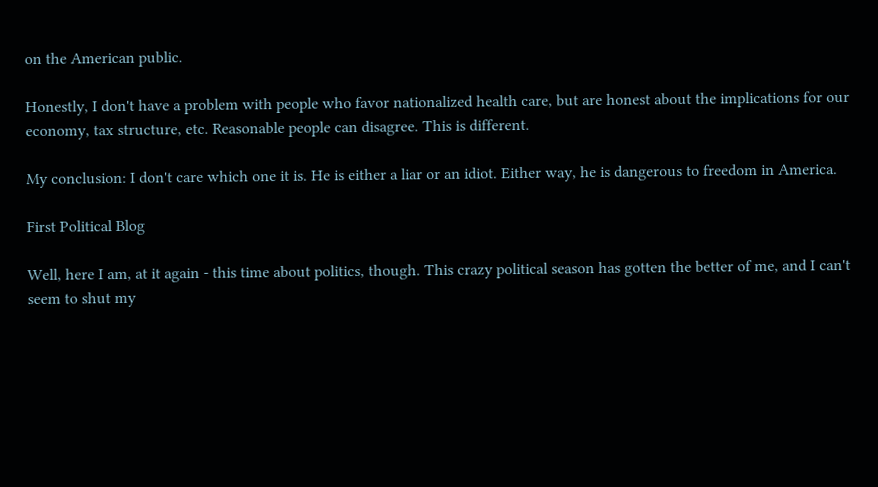on the American public.

Honestly, I don't have a problem with people who favor nationalized health care, but are honest about the implications for our economy, tax structure, etc. Reasonable people can disagree. This is different.

My conclusion: I don't care which one it is. He is either a liar or an idiot. Either way, he is dangerous to freedom in America.

First Political Blog

Well, here I am, at it again - this time about politics, though. This crazy political season has gotten the better of me, and I can't seem to shut my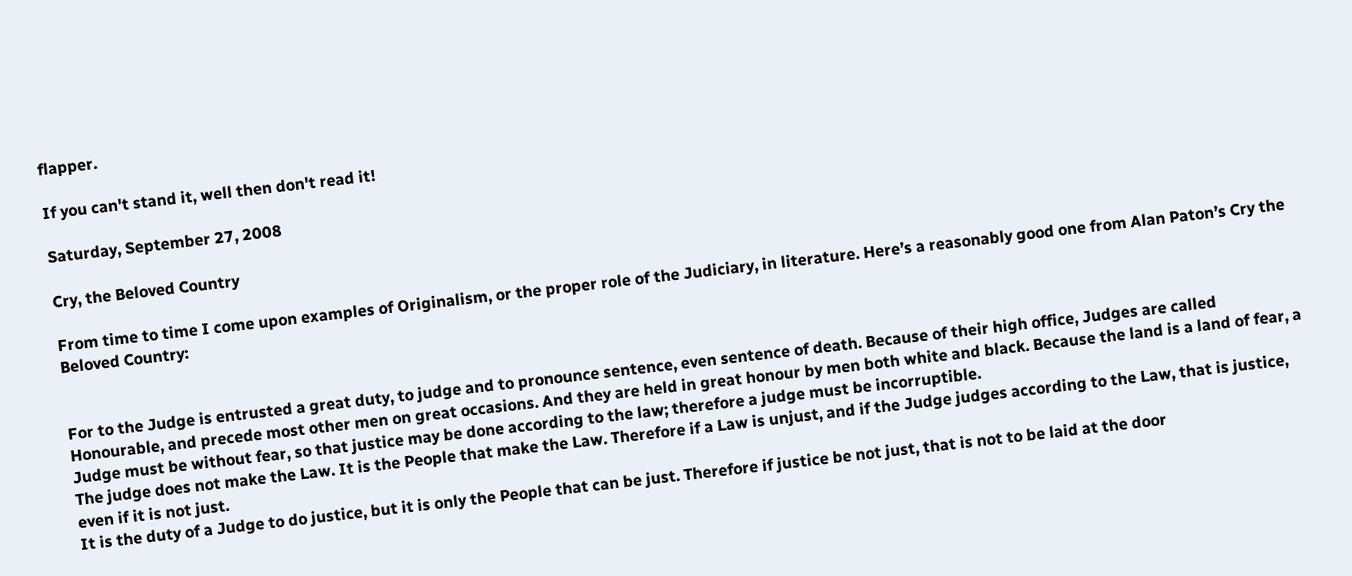flapper.

If you can't stand it, well then don't read it!

Saturday, September 27, 2008

Cry, the Beloved Country

From time to time I come upon examples of Originalism, or the proper role of the Judiciary, in literature. Here’s a reasonably good one from Alan Paton’s Cry the Beloved Country:


For to the Judge is entrusted a great duty, to judge and to pronounce sentence, even sentence of death. Because of their high office, Judges are called Honourable, and precede most other men on great occasions. And they are held in great honour by men both white and black. Because the land is a land of fear, a Judge must be without fear, so that justice may be done according to the law; therefore a judge must be incorruptible.
The judge does not make the Law. It is the People that make the Law. Therefore if a Law is unjust, and if the Judge judges according to the Law, that is justice, even if it is not just.
It is the duty of a Judge to do justice, but it is only the People that can be just. Therefore if justice be not just, that is not to be laid at the door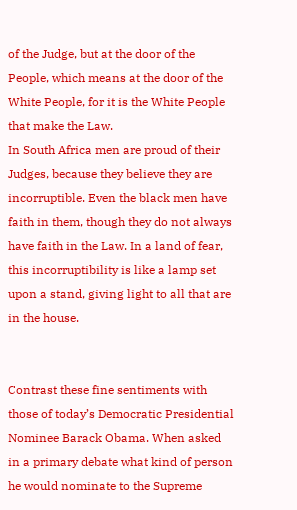of the Judge, but at the door of the People, which means at the door of the White People, for it is the White People that make the Law.
In South Africa men are proud of their Judges, because they believe they are incorruptible. Even the black men have faith in them, though they do not always have faith in the Law. In a land of fear, this incorruptibility is like a lamp set upon a stand, giving light to all that are in the house.


Contrast these fine sentiments with those of today’s Democratic Presidential Nominee Barack Obama. When asked in a primary debate what kind of person he would nominate to the Supreme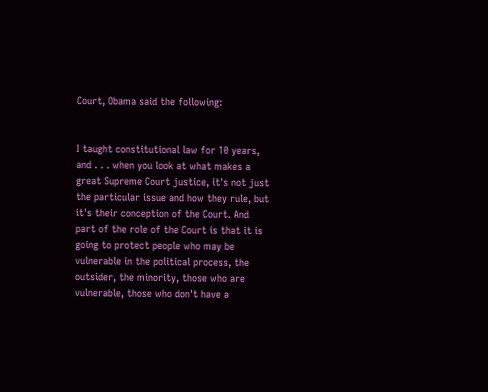Court, Obama said the following:


I taught constitutional law for 10 years, and . . . when you look at what makes a great Supreme Court justice, it's not just the particular issue and how they rule, but it's their conception of the Court. And part of the role of the Court is that it is going to protect people who may be vulnerable in the political process, the outsider, the minority, those who are vulnerable, those who don't have a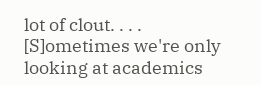lot of clout. . . . [S]ometimes we're only looking at academics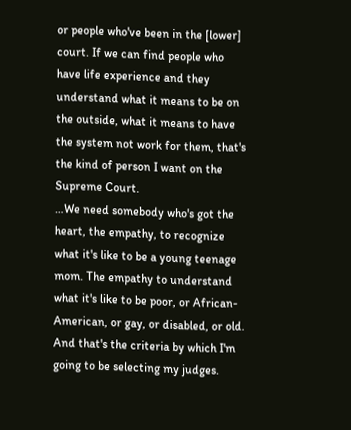or people who've been in the [lower] court. If we can find people who have life experience and they understand what it means to be on the outside, what it means to have the system not work for them, that's the kind of person I want on the Supreme Court.
…We need somebody who's got the heart, the empathy, to recognize what it's like to be a young teenage mom. The empathy to understand what it's like to be poor, or African-American, or gay, or disabled, or old. And that's the criteria by which I'm going to be selecting my judges.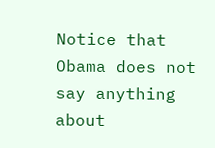Notice that Obama does not say anything about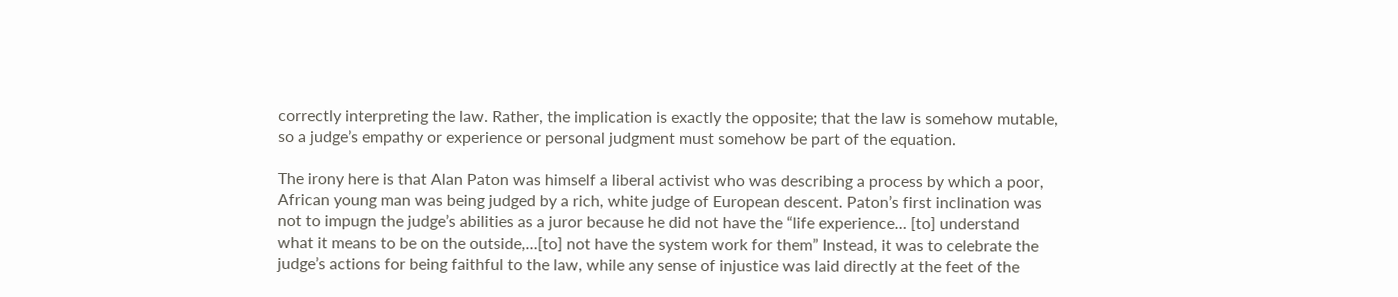correctly interpreting the law. Rather, the implication is exactly the opposite; that the law is somehow mutable, so a judge’s empathy or experience or personal judgment must somehow be part of the equation.

The irony here is that Alan Paton was himself a liberal activist who was describing a process by which a poor, African young man was being judged by a rich, white judge of European descent. Paton’s first inclination was not to impugn the judge’s abilities as a juror because he did not have the “life experience… [to] understand what it means to be on the outside,…[to] not have the system work for them” Instead, it was to celebrate the judge’s actions for being faithful to the law, while any sense of injustice was laid directly at the feet of the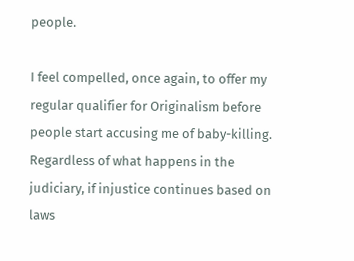people.

I feel compelled, once again, to offer my regular qualifier for Originalism before people start accusing me of baby-killing. Regardless of what happens in the judiciary, if injustice continues based on laws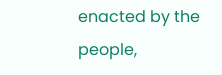enacted by the people,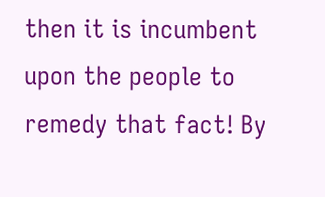then it is incumbent upon the people to remedy that fact! By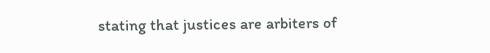stating that justices are arbiters of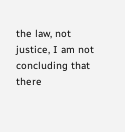the law, not justice, I am not concluding that there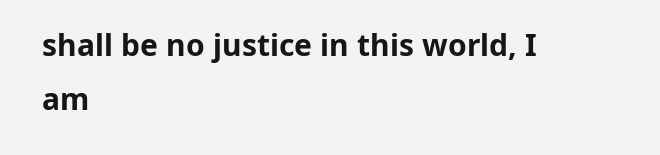shall be no justice in this world, I am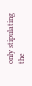only stipulating the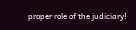proper role of the judiciary!